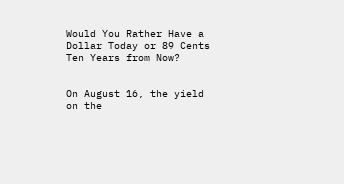Would You Rather Have a Dollar Today or 89 Cents Ten Years from Now?


On August 16, the yield on the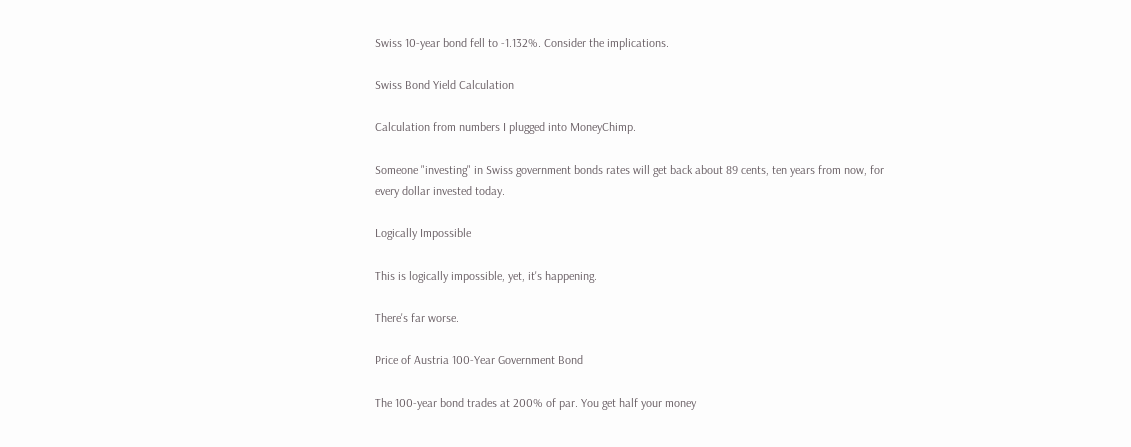Swiss 10-year bond fell to -1.132%. Consider the implications.

Swiss Bond Yield Calculation

Calculation from numbers I plugged into MoneyChimp.

Someone "investing" in Swiss government bonds rates will get back about 89 cents, ten years from now, for every dollar invested today.

Logically Impossible

This is logically impossible, yet, it's happening.

There's far worse.

Price of Austria 100-Year Government Bond

The 100-year bond trades at 200% of par. You get half your money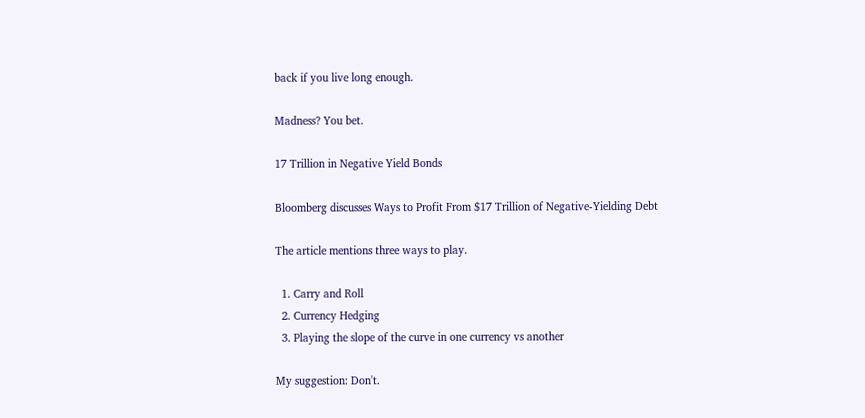back if you live long enough.

Madness? You bet.

17 Trillion in Negative Yield Bonds

Bloomberg discusses Ways to Profit From $17 Trillion of Negative-Yielding Debt

The article mentions three ways to play.

  1. Carry and Roll
  2. Currency Hedging
  3. Playing the slope of the curve in one currency vs another

My suggestion: Don't.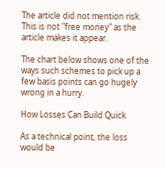The article did not mention risk. This is not "free money" as the article makes it appear.

The chart below shows one of the ways such schemes to pick up a few basis points can go hugely wrong in a hurry.

How Losses Can Build Quick

As a technical point, the loss would be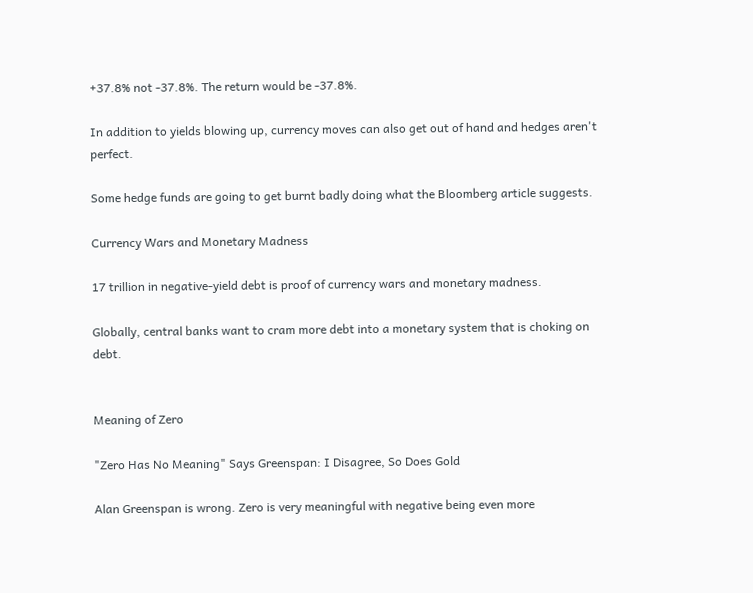+37.8% not -37.8%. The return would be -37.8%.

In addition to yields blowing up, currency moves can also get out of hand and hedges aren't perfect.

Some hedge funds are going to get burnt badly doing what the Bloomberg article suggests.

Currency Wars and Monetary Madness

17 trillion in negative-yield debt is proof of currency wars and monetary madness.

Globally, central banks want to cram more debt into a monetary system that is choking on debt.


Meaning of Zero

"Zero Has No Meaning" Says Greenspan: I Disagree, So Does Gold

Alan Greenspan is wrong. Zero is very meaningful with negative being even more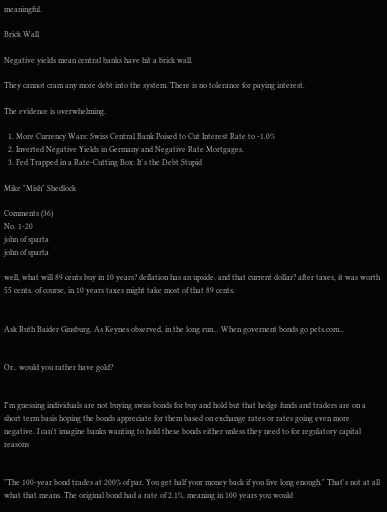meaningful.

Brick Wall

Negative yields mean central banks have hit a brick wall.

They cannot cram any more debt into the system. There is no tolerance for paying interest.

The evidence is overwhelming.

  1. More Currency Wars: Swiss Central Bank Poised to Cut Interest Rate to -1.0%
  2. Inverted Negative Yields in Germany and Negative Rate Mortgages.
  3. Fed Trapped in a Rate-Cutting Box: It's the Debt Stupid

Mike "Mish" Shedlock

Comments (36)
No. 1-20
john of sparta
john of sparta

well, what will 89 cents buy in 10 years? deflation has an upside. and that current dollar? after taxes, it was worth 55 cents. of course, in 10 years taxes might take most of that 89 cents.


Ask Ruth Baider Ginsburg. As Keynes observed, in the long run... When governent bonds go pets.com...


Or.. would you rather have gold?


I"m guessing individuals are not buying swiss bonds for buy and hold but that hedge funds and traders are on a short term basis hoping the bonds appreciate for them based on exchange rates or rates going even more negative. I can't imagine banks wanting to hold these bonds either unless they need to for regulatory capital reasons


"The 100-year bond trades at 200% of par. You get half your money back if you live long enough." That's not at all what that means. The original bond had a rate of 2.1%, meaning in 100 years you would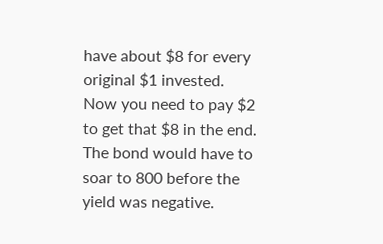have about $8 for every original $1 invested. Now you need to pay $2 to get that $8 in the end. The bond would have to soar to 800 before the yield was negative.